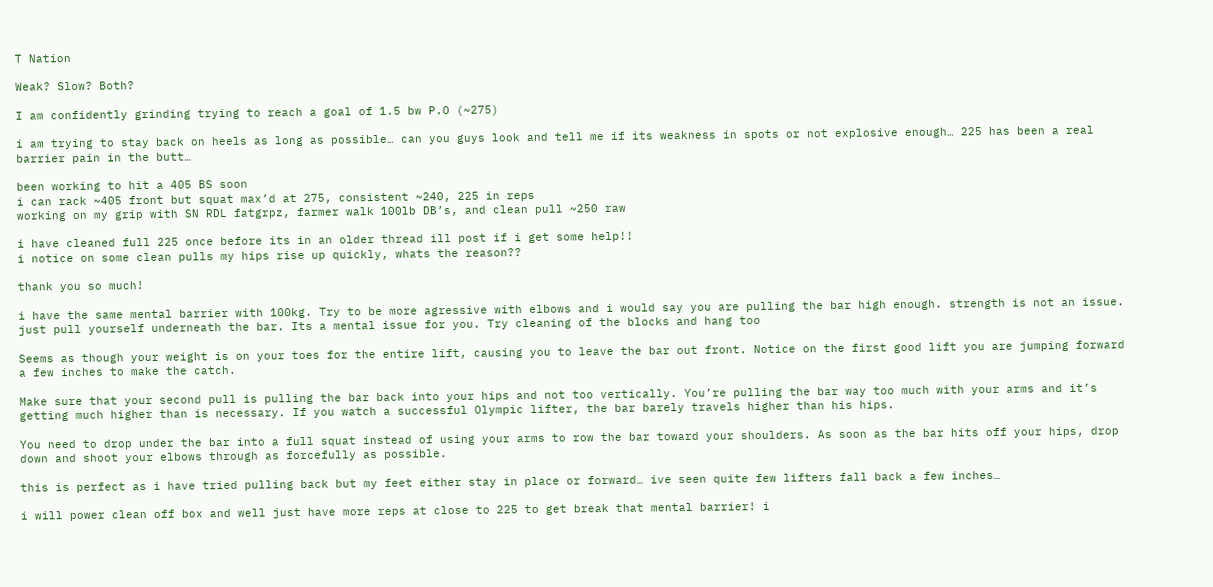T Nation

Weak? Slow? Both?

I am confidently grinding trying to reach a goal of 1.5 bw P.O (~275)

i am trying to stay back on heels as long as possible… can you guys look and tell me if its weakness in spots or not explosive enough… 225 has been a real barrier pain in the butt…

been working to hit a 405 BS soon
i can rack ~405 front but squat max’d at 275, consistent ~240, 225 in reps
working on my grip with SN RDL fatgrpz, farmer walk 100lb DB’s, and clean pull ~250 raw

i have cleaned full 225 once before its in an older thread ill post if i get some help!!
i notice on some clean pulls my hips rise up quickly, whats the reason??

thank you so much!

i have the same mental barrier with 100kg. Try to be more agressive with elbows and i would say you are pulling the bar high enough. strength is not an issue. just pull yourself underneath the bar. Its a mental issue for you. Try cleaning of the blocks and hang too

Seems as though your weight is on your toes for the entire lift, causing you to leave the bar out front. Notice on the first good lift you are jumping forward a few inches to make the catch.

Make sure that your second pull is pulling the bar back into your hips and not too vertically. You’re pulling the bar way too much with your arms and it’s getting much higher than is necessary. If you watch a successful Olympic lifter, the bar barely travels higher than his hips.

You need to drop under the bar into a full squat instead of using your arms to row the bar toward your shoulders. As soon as the bar hits off your hips, drop down and shoot your elbows through as forcefully as possible.

this is perfect as i have tried pulling back but my feet either stay in place or forward… ive seen quite few lifters fall back a few inches…

i will power clean off box and well just have more reps at close to 225 to get break that mental barrier! i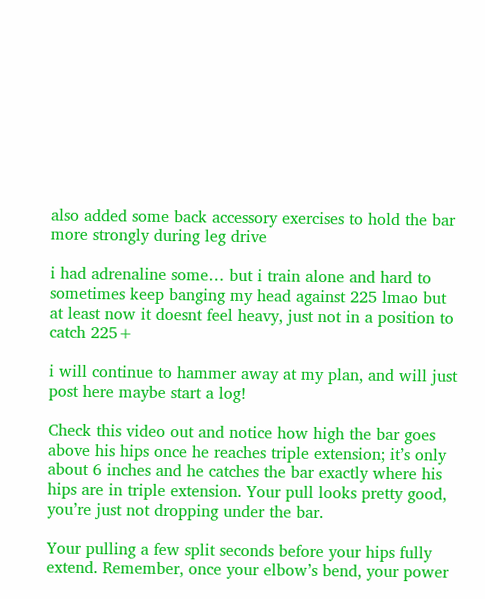also added some back accessory exercises to hold the bar more strongly during leg drive

i had adrenaline some… but i train alone and hard to sometimes keep banging my head against 225 lmao but at least now it doesnt feel heavy, just not in a position to catch 225+

i will continue to hammer away at my plan, and will just post here maybe start a log!

Check this video out and notice how high the bar goes above his hips once he reaches triple extension; it’s only about 6 inches and he catches the bar exactly where his hips are in triple extension. Your pull looks pretty good, you’re just not dropping under the bar.

Your pulling a few split seconds before your hips fully extend. Remember, once your elbow’s bend, your power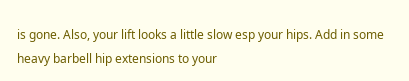is gone. Also, your lift looks a little slow esp your hips. Add in some heavy barbell hip extensions to your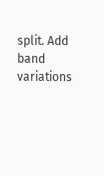split. Add band variations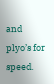and plyo’s for speed.